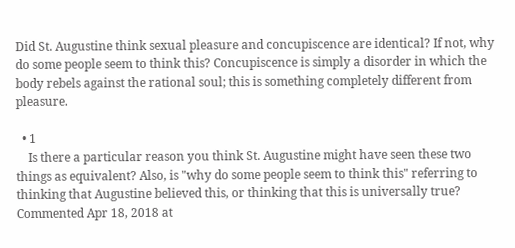Did St. Augustine think sexual pleasure and concupiscence are identical? If not, why do some people seem to think this? Concupiscence is simply a disorder in which the body rebels against the rational soul; this is something completely different from pleasure.

  • 1
    Is there a particular reason you think St. Augustine might have seen these two things as equivalent? Also, is "why do some people seem to think this" referring to thinking that Augustine believed this, or thinking that this is universally true? Commented Apr 18, 2018 at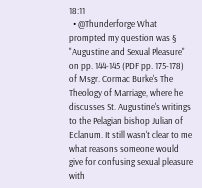18:11
  • @Thunderforge What prompted my question was § "Augustine and Sexual Pleasure" on pp. 144-145 (PDF pp. 175-178) of Msgr. Cormac Burke's The Theology of Marriage, where he discusses St. Augustine's writings to the Pelagian bishop Julian of Eclanum. It still wasn't clear to me what reasons someone would give for confusing sexual pleasure with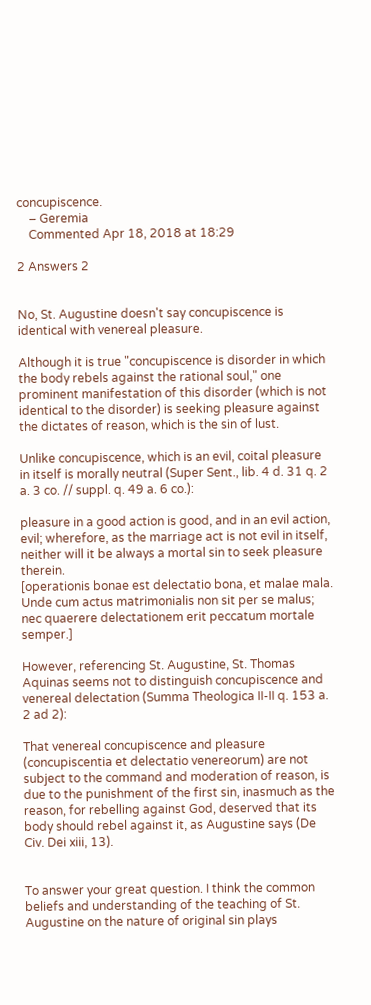concupiscence.
    – Geremia
    Commented Apr 18, 2018 at 18:29

2 Answers 2


No, St. Augustine doesn't say concupiscence is identical with venereal pleasure.

Although it is true "concupiscence is disorder in which the body rebels against the rational soul," one prominent manifestation of this disorder (which is not identical to the disorder) is seeking pleasure against the dictates of reason, which is the sin of lust.

Unlike concupiscence, which is an evil, coital pleasure in itself is morally neutral (Super Sent., lib. 4 d. 31 q. 2 a. 3 co. // suppl. q. 49 a. 6 co.):

pleasure in a good action is good, and in an evil action, evil; wherefore, as the marriage act is not evil in itself, neither will it be always a mortal sin to seek pleasure therein.
[operationis bonae est delectatio bona, et malae mala. Unde cum actus matrimonialis non sit per se malus; nec quaerere delectationem erit peccatum mortale semper.]

However, referencing St. Augustine, St. Thomas Aquinas seems not to distinguish concupiscence and venereal delectation (Summa Theologica II-II q. 153 a. 2 ad 2):

That venereal concupiscence and pleasure (concupiscentia et delectatio venereorum) are not subject to the command and moderation of reason, is due to the punishment of the first sin, inasmuch as the reason, for rebelling against God, deserved that its body should rebel against it, as Augustine says (De Civ. Dei xiii, 13).


To answer your great question. I think the common beliefs and understanding of the teaching of St. Augustine on the nature of original sin plays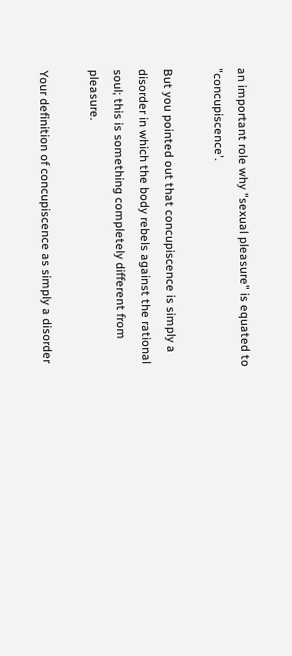an important role why "sexual pleasure" is equated to "concupiscence'.

But you pointed out that concupiscence is simply a disorder in which the body rebels against the rational soul; this is something completely different from pleasure.

Your definition of concupiscence as simply a disorder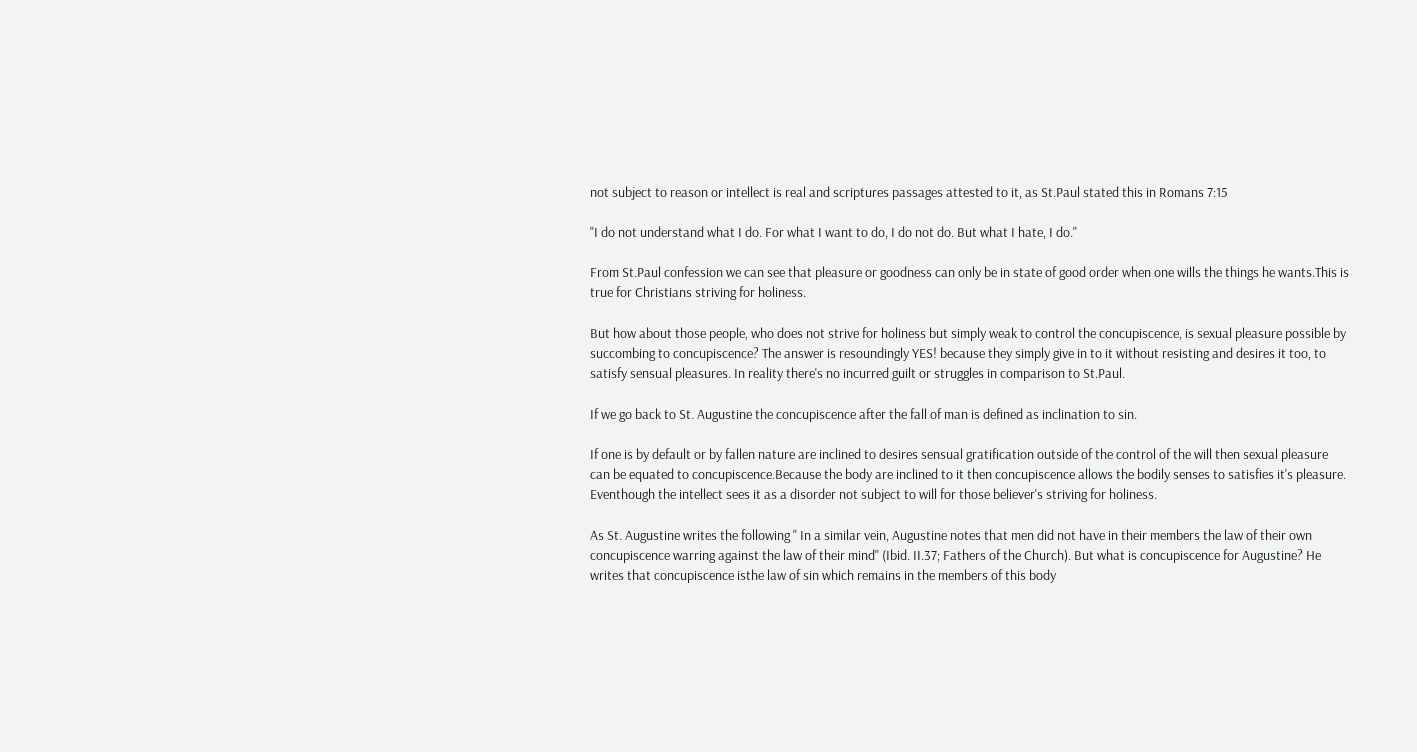not subject to reason or intellect is real and scriptures passages attested to it, as St.Paul stated this in Romans 7:15

"I do not understand what I do. For what I want to do, I do not do. But what I hate, I do."

From St.Paul confession we can see that pleasure or goodness can only be in state of good order when one wills the things he wants.This is true for Christians striving for holiness.

But how about those people, who does not strive for holiness but simply weak to control the concupiscence, is sexual pleasure possible by succombing to concupiscence? The answer is resoundingly YES! because they simply give in to it without resisting and desires it too, to satisfy sensual pleasures. In reality there's no incurred guilt or struggles in comparison to St.Paul.

If we go back to St. Augustine the concupiscence after the fall of man is defined as inclination to sin.

If one is by default or by fallen nature are inclined to desires sensual gratification outside of the control of the will then sexual pleasure can be equated to concupiscence.Because the body are inclined to it then concupiscence allows the bodily senses to satisfies it's pleasure. Eventhough the intellect sees it as a disorder not subject to will for those believer's striving for holiness.

As St. Augustine writes the following " In a similar vein, Augustine notes that men did not have in their members the law of their own concupiscence warring against the law of their mind'' (Ibid. II.37; Fathers of the Church). But what is concupiscence for Augustine? He writes that concupiscence isthe law of sin which remains in the members of this body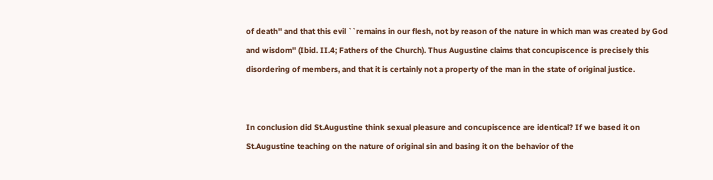of death'' and that this evil ``remains in our flesh, not by reason of the nature in which man was created by God and wisdom'' (Ibid. II.4; Fathers of the Church). Thus Augustine claims that concupiscence is precisely this disordering of members, and that it is certainly not a property of the man in the state of original justice.


In conclusion did St.Augustine think sexual pleasure and concupiscence are identical? If we based it on St.Augustine teaching on the nature of original sin and basing it on the behavior of the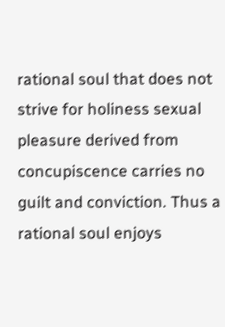rational soul that does not strive for holiness sexual pleasure derived from concupiscence carries no guilt and conviction. Thus a rational soul enjoys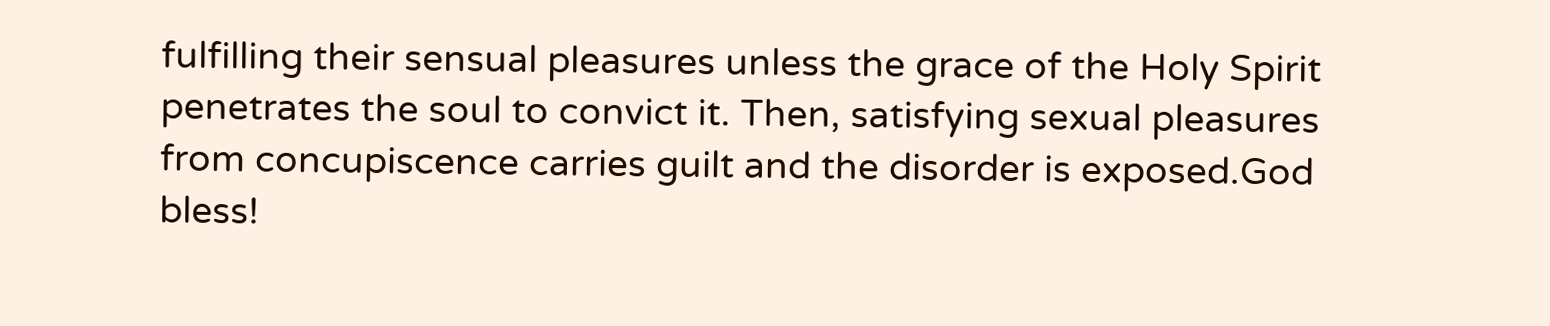fulfilling their sensual pleasures unless the grace of the Holy Spirit penetrates the soul to convict it. Then, satisfying sexual pleasures from concupiscence carries guilt and the disorder is exposed.God bless!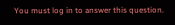You must log in to answer this question.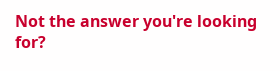Not the answer you're looking for?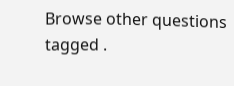Browse other questions tagged .